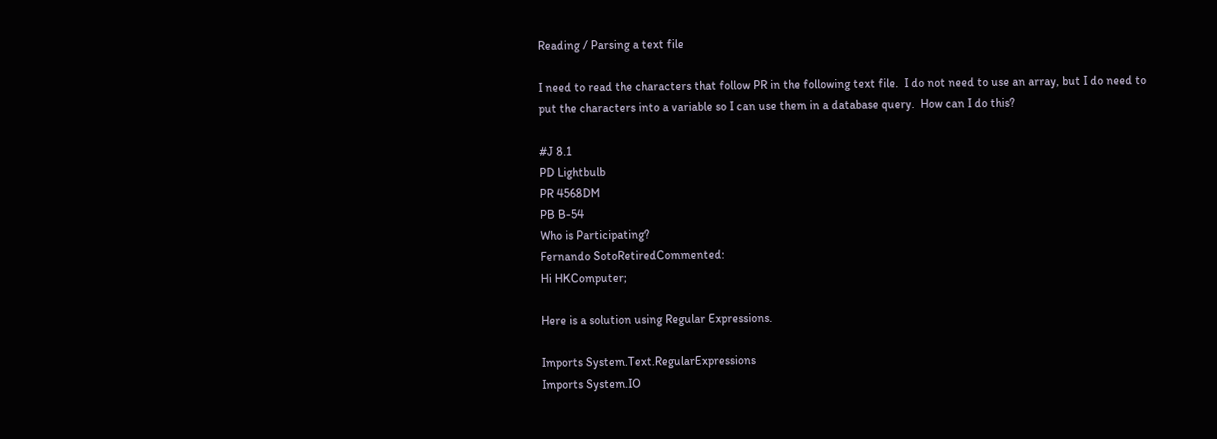Reading / Parsing a text file

I need to read the characters that follow PR in the following text file.  I do not need to use an array, but I do need to put the characters into a variable so I can use them in a database query.  How can I do this?

#J 8.1
PD Lightbulb
PR 4568DM
PB B-54
Who is Participating?
Fernando SotoRetiredCommented:
Hi HKComputer;

Here is a solution using Regular Expressions.

Imports System.Text.RegularExpressions
Imports System.IO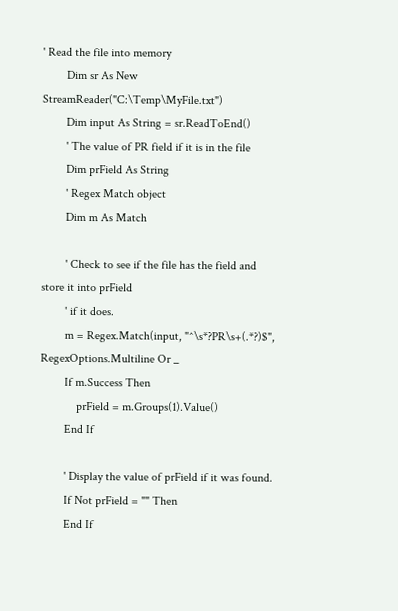' Read the file into memory
        Dim sr As New StreamReader("C:\Temp\MyFile.txt")
        Dim input As String = sr.ReadToEnd()
        ' The value of PR field if it is in the file
        Dim prField As String
        ' Regex Match object
        Dim m As Match

        ' Check to see if the file has the field and store it into prField
        ' if it does.
        m = Regex.Match(input, "^\s*?PR\s+(.*?)$", RegexOptions.Multiline Or _
        If m.Success Then
            prField = m.Groups(1).Value()
        End If

        ' Display the value of prField if it was found.
        If Not prField = "" Then
        End If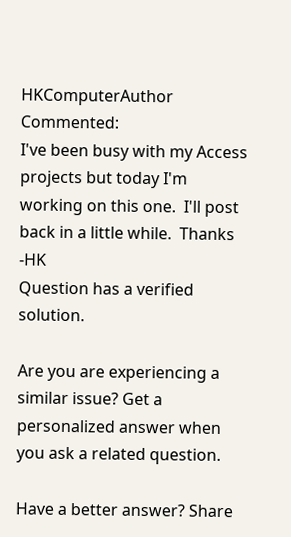HKComputerAuthor Commented:
I've been busy with my Access projects but today I'm working on this one.  I'll post back in a little while.  Thanks -HK
Question has a verified solution.

Are you are experiencing a similar issue? Get a personalized answer when you ask a related question.

Have a better answer? Share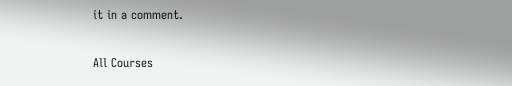it in a comment.

All Courses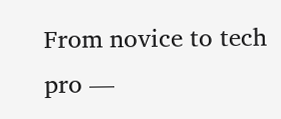From novice to tech pro —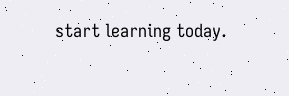start learning today.